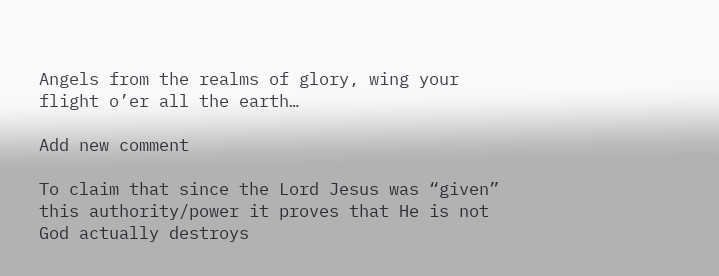Angels from the realms of glory, wing your flight o’er all the earth…

Add new comment

To claim that since the Lord Jesus was “given” this authority/power it proves that He is not God actually destroys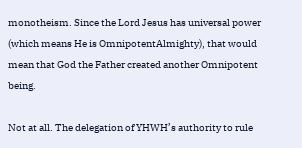monotheism. Since the Lord Jesus has universal power (which means He is OmnipotentAlmighty), that would mean that God the Father created another Omnipotent being.

Not at all. The delegation of YHWH’s authority to rule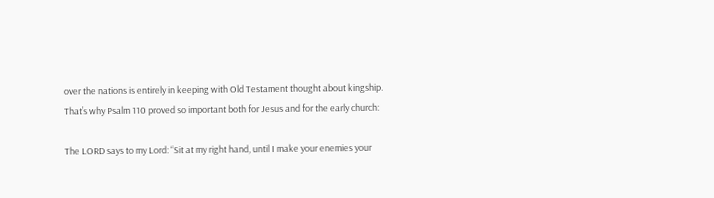over the nations is entirely in keeping with Old Testament thought about kingship. That’s why Psalm 110 proved so important both for Jesus and for the early church:

The LORD says to my Lord: “Sit at my right hand, until I make your enemies your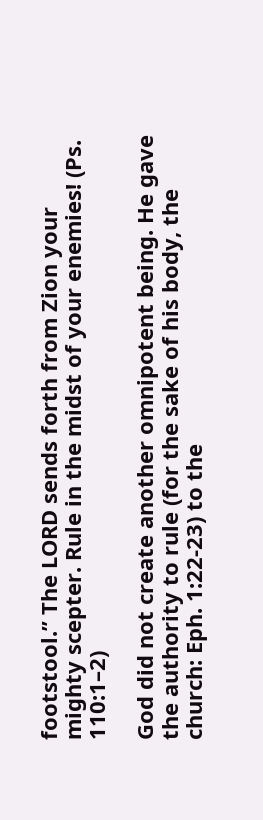footstool.” The LORD sends forth from Zion your mighty scepter. Rule in the midst of your enemies! (Ps. 110:1–2)

God did not create another omnipotent being. He gave the authority to rule (for the sake of his body, the church: Eph. 1:22-23) to the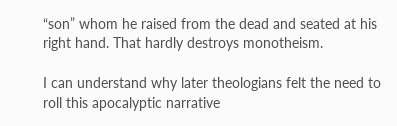“son” whom he raised from the dead and seated at his right hand. That hardly destroys monotheism.

I can understand why later theologians felt the need to roll this apocalyptic narrative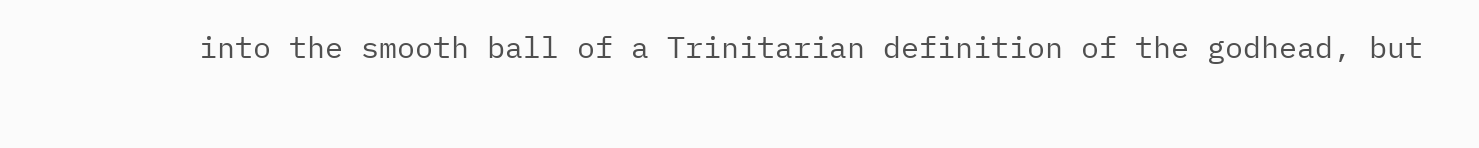into the smooth ball of a Trinitarian definition of the godhead, but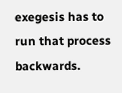exegesis has to run that process backwards.